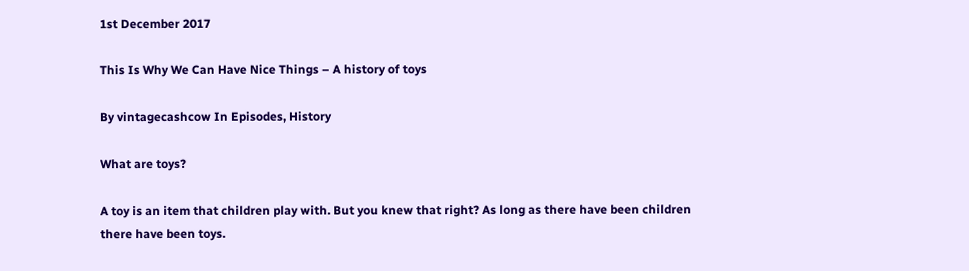1st December 2017

This Is Why We Can Have Nice Things – A history of toys

By vintagecashcow In Episodes, History

What are toys?

A toy is an item that children play with. But you knew that right? As long as there have been children there have been toys.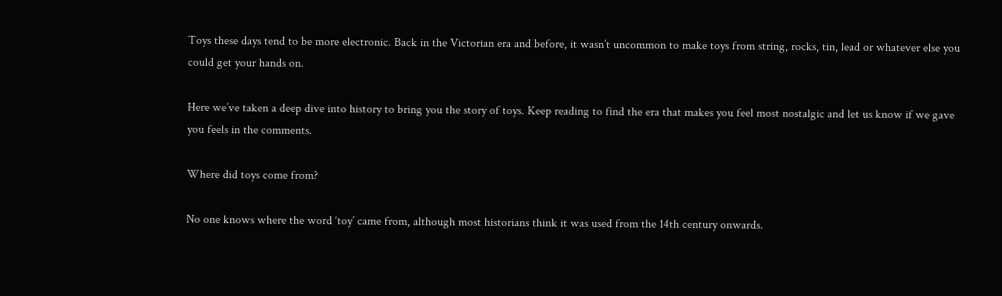Toys these days tend to be more electronic. Back in the Victorian era and before, it wasn’t uncommon to make toys from string, rocks, tin, lead or whatever else you could get your hands on.

Here we’ve taken a deep dive into history to bring you the story of toys. Keep reading to find the era that makes you feel most nostalgic and let us know if we gave you feels in the comments.

Where did toys come from?

No one knows where the word ‘toy’ came from, although most historians think it was used from the 14th century onwards.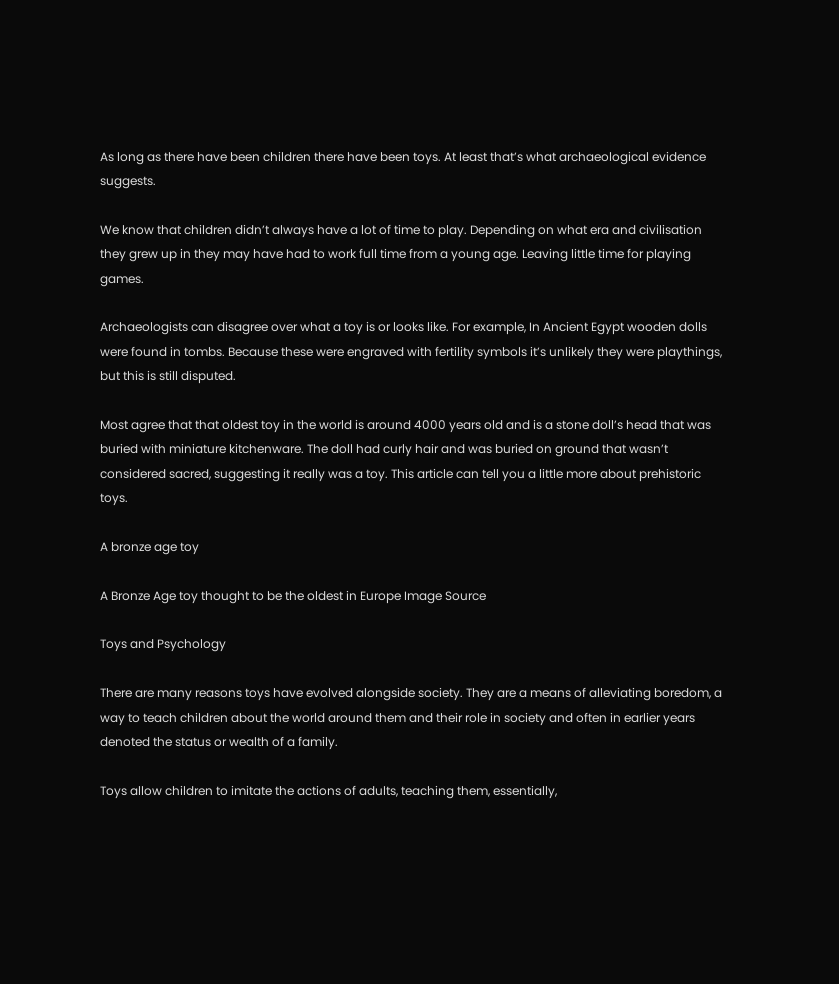As long as there have been children there have been toys. At least that’s what archaeological evidence suggests.

We know that children didn’t always have a lot of time to play. Depending on what era and civilisation they grew up in they may have had to work full time from a young age. Leaving little time for playing games.

Archaeologists can disagree over what a toy is or looks like. For example, In Ancient Egypt wooden dolls were found in tombs. Because these were engraved with fertility symbols it’s unlikely they were playthings, but this is still disputed.

Most agree that that oldest toy in the world is around 4000 years old and is a stone doll’s head that was buried with miniature kitchenware. The doll had curly hair and was buried on ground that wasn’t considered sacred, suggesting it really was a toy. This article can tell you a little more about prehistoric toys.

A bronze age toy

A Bronze Age toy thought to be the oldest in Europe Image Source

Toys and Psychology

There are many reasons toys have evolved alongside society. They are a means of alleviating boredom, a way to teach children about the world around them and their role in society and often in earlier years denoted the status or wealth of a family.

Toys allow children to imitate the actions of adults, teaching them, essentially,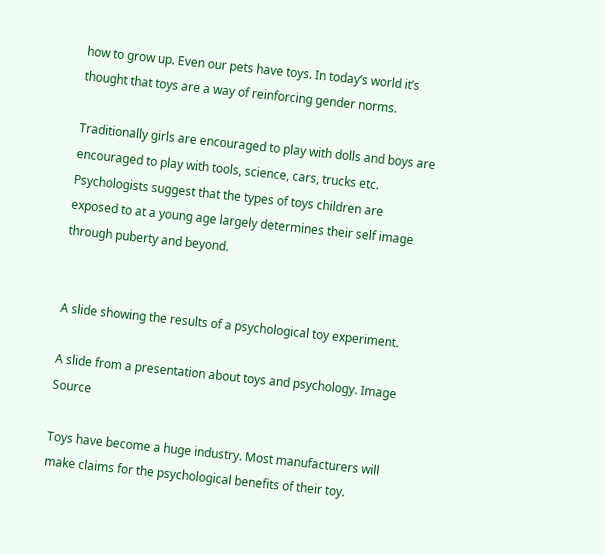how to grow up. Even our pets have toys. In today’s world it’s thought that toys are a way of reinforcing gender norms.

Traditionally girls are encouraged to play with dolls and boys are encouraged to play with tools, science, cars, trucks etc. Psychologists suggest that the types of toys children are exposed to at a young age largely determines their self image through puberty and beyond.


A slide showing the results of a psychological toy experiment.

A slide from a presentation about toys and psychology. Image Source

Toys have become a huge industry. Most manufacturers will make claims for the psychological benefits of their toy.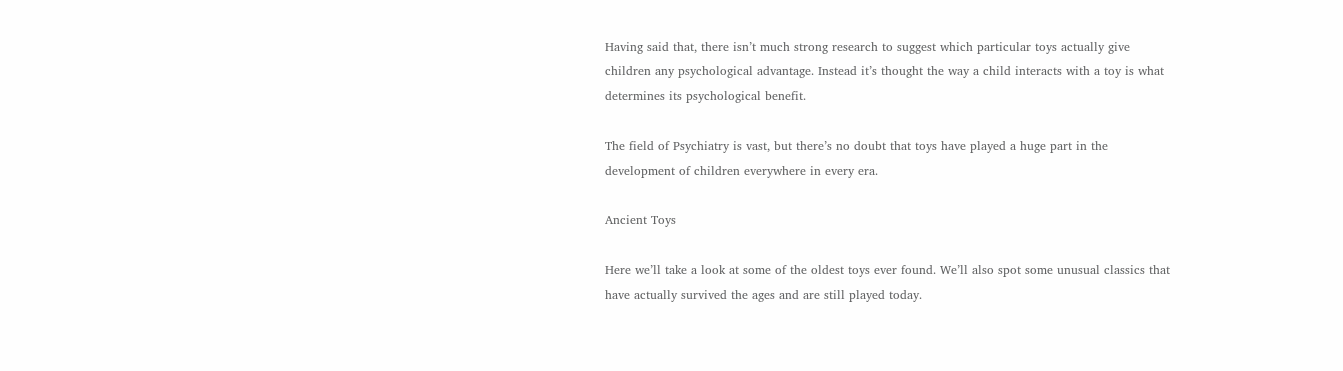Having said that, there isn’t much strong research to suggest which particular toys actually give children any psychological advantage. Instead it’s thought the way a child interacts with a toy is what determines its psychological benefit.

The field of Psychiatry is vast, but there’s no doubt that toys have played a huge part in the development of children everywhere in every era.

Ancient Toys

Here we’ll take a look at some of the oldest toys ever found. We’ll also spot some unusual classics that have actually survived the ages and are still played today.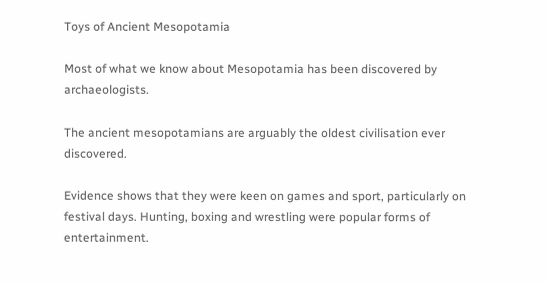Toys of Ancient Mesopotamia

Most of what we know about Mesopotamia has been discovered by archaeologists.

The ancient mesopotamians are arguably the oldest civilisation ever discovered.

Evidence shows that they were keen on games and sport, particularly on festival days. Hunting, boxing and wrestling were popular forms of entertainment.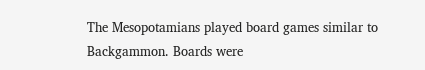The Mesopotamians played board games similar to Backgammon. Boards were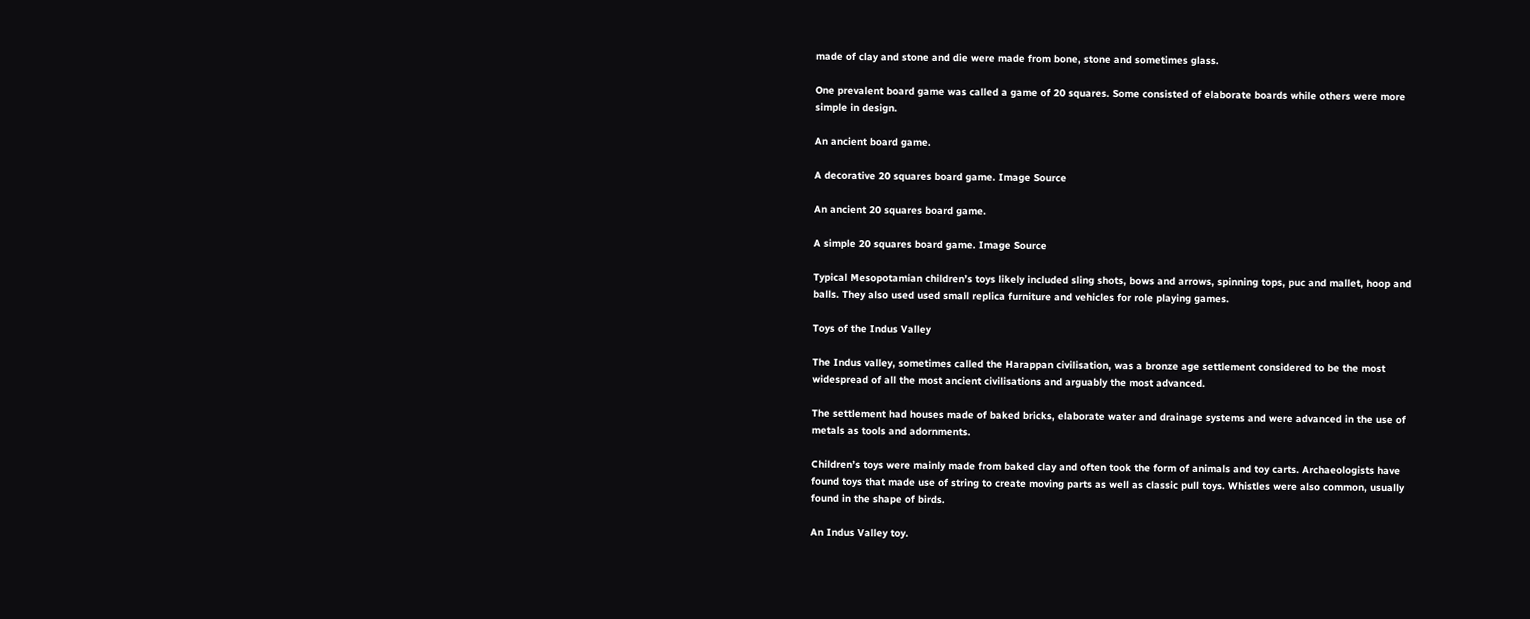made of clay and stone and die were made from bone, stone and sometimes glass.

One prevalent board game was called a game of 20 squares. Some consisted of elaborate boards while others were more simple in design.

An ancient board game.

A decorative 20 squares board game. Image Source

An ancient 20 squares board game.

A simple 20 squares board game. Image Source

Typical Mesopotamian children’s toys likely included sling shots, bows and arrows, spinning tops, puc and mallet, hoop and balls. They also used used small replica furniture and vehicles for role playing games.

Toys of the Indus Valley

The Indus valley, sometimes called the Harappan civilisation, was a bronze age settlement considered to be the most widespread of all the most ancient civilisations and arguably the most advanced.

The settlement had houses made of baked bricks, elaborate water and drainage systems and were advanced in the use of metals as tools and adornments.

Children’s toys were mainly made from baked clay and often took the form of animals and toy carts. Archaeologists have found toys that made use of string to create moving parts as well as classic pull toys. Whistles were also common, usually found in the shape of birds.

An Indus Valley toy.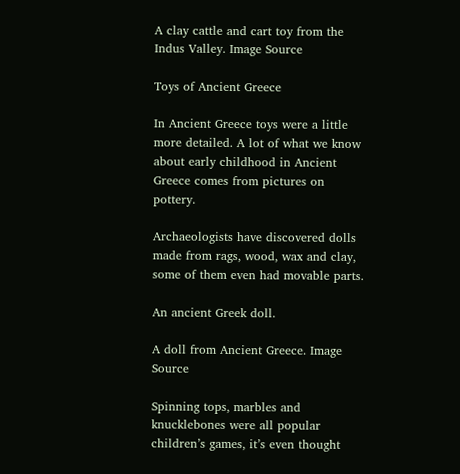A clay cattle and cart toy from the Indus Valley. Image Source

Toys of Ancient Greece

In Ancient Greece toys were a little more detailed. A lot of what we know about early childhood in Ancient Greece comes from pictures on pottery.

Archaeologists have discovered dolls made from rags, wood, wax and clay, some of them even had movable parts.

An ancient Greek doll.

A doll from Ancient Greece. Image Source

Spinning tops, marbles and knucklebones were all popular children’s games, it’s even thought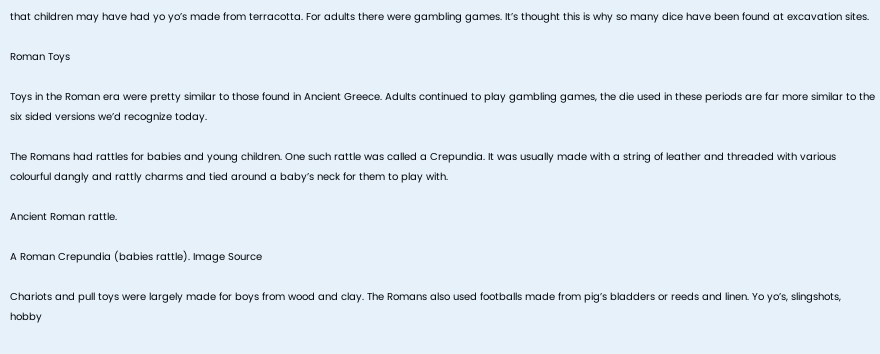that children may have had yo yo’s made from terracotta. For adults there were gambling games. It’s thought this is why so many dice have been found at excavation sites.

Roman Toys

Toys in the Roman era were pretty similar to those found in Ancient Greece. Adults continued to play gambling games, the die used in these periods are far more similar to the six sided versions we’d recognize today.

The Romans had rattles for babies and young children. One such rattle was called a Crepundia. It was usually made with a string of leather and threaded with various colourful dangly and rattly charms and tied around a baby’s neck for them to play with.

Ancient Roman rattle.

A Roman Crepundia (babies rattle). Image Source

Chariots and pull toys were largely made for boys from wood and clay. The Romans also used footballs made from pig’s bladders or reeds and linen. Yo yo’s, slingshots, hobby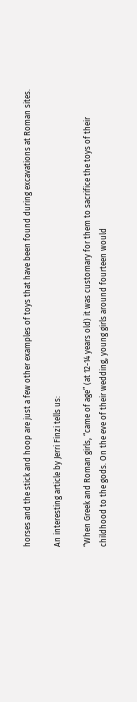horses and the stick and hoop are just a few other examples of toys that have been found during excavations at Roman sites.

An interesting article by Jerri Finzi tells us:

“When Greek and Roman girls, “came of age” (at 12-14 years old) it was customary for them to sacrifice the toys of their childhood to the gods. On the eve of their wedding, young girls around fourteen would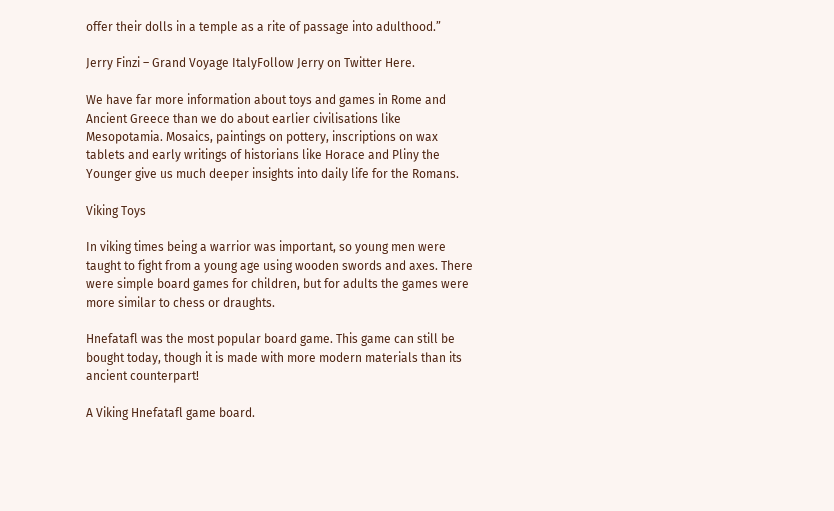offer their dolls in a temple as a rite of passage into adulthood.”

Jerry Finzi – Grand Voyage ItalyFollow Jerry on Twitter Here.

We have far more information about toys and games in Rome and Ancient Greece than we do about earlier civilisations like Mesopotamia. Mosaics, paintings on pottery, inscriptions on wax tablets and early writings of historians like Horace and Pliny the Younger give us much deeper insights into daily life for the Romans.

Viking Toys

In viking times being a warrior was important, so young men were taught to fight from a young age using wooden swords and axes. There were simple board games for children, but for adults the games were more similar to chess or draughts.

Hnefatafl was the most popular board game. This game can still be bought today, though it is made with more modern materials than its ancient counterpart!

A Viking Hnefatafl game board.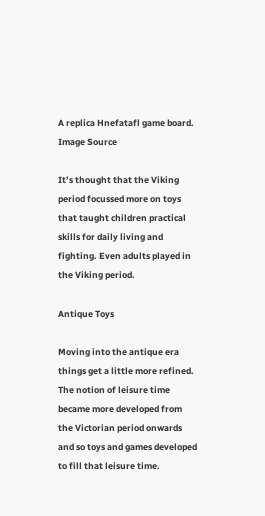A replica Hnefatafl game board. Image Source

It’s thought that the Viking period focussed more on toys that taught children practical skills for daily living and fighting. Even adults played in the Viking period.

Antique Toys

Moving into the antique era things get a little more refined. The notion of leisure time became more developed from the Victorian period onwards and so toys and games developed to fill that leisure time.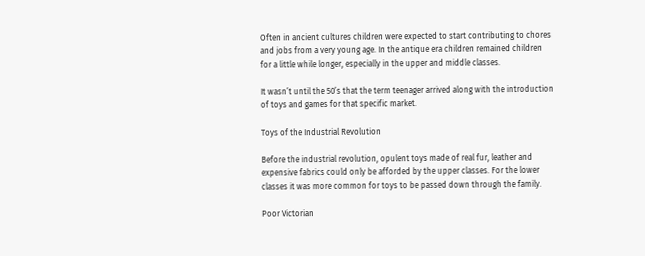Often in ancient cultures children were expected to start contributing to chores and jobs from a very young age. In the antique era children remained children for a little while longer, especially in the upper and middle classes.

It wasn’t until the 50’s that the term teenager arrived along with the introduction of toys and games for that specific market.

Toys of the Industrial Revolution

Before the industrial revolution, opulent toys made of real fur, leather and expensive fabrics could only be afforded by the upper classes. For the lower classes it was more common for toys to be passed down through the family.

Poor Victorian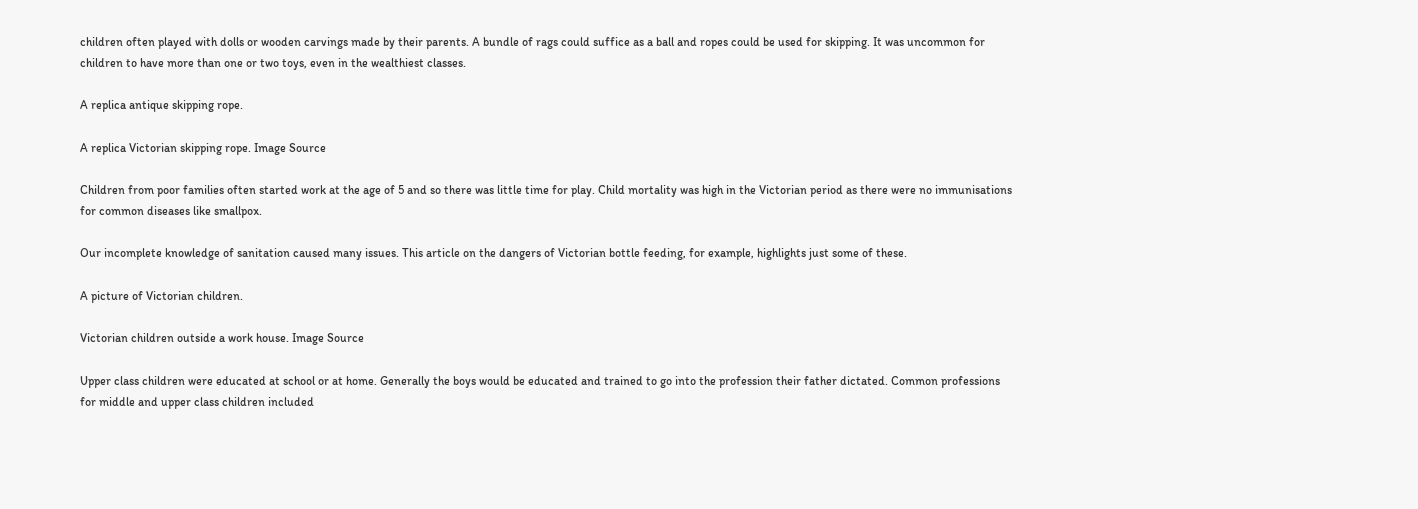children often played with dolls or wooden carvings made by their parents. A bundle of rags could suffice as a ball and ropes could be used for skipping. It was uncommon for children to have more than one or two toys, even in the wealthiest classes.

A replica antique skipping rope.

A replica Victorian skipping rope. Image Source

Children from poor families often started work at the age of 5 and so there was little time for play. Child mortality was high in the Victorian period as there were no immunisations for common diseases like smallpox.

Our incomplete knowledge of sanitation caused many issues. This article on the dangers of Victorian bottle feeding, for example, highlights just some of these.

A picture of Victorian children.

Victorian children outside a work house. Image Source

Upper class children were educated at school or at home. Generally the boys would be educated and trained to go into the profession their father dictated. Common professions for middle and upper class children included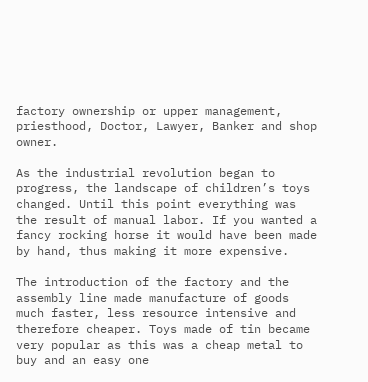factory ownership or upper management, priesthood, Doctor, Lawyer, Banker and shop owner.

As the industrial revolution began to progress, the landscape of children’s toys changed. Until this point everything was the result of manual labor. If you wanted a fancy rocking horse it would have been made by hand, thus making it more expensive.

The introduction of the factory and the assembly line made manufacture of goods much faster, less resource intensive and therefore cheaper. Toys made of tin became very popular as this was a cheap metal to buy and an easy one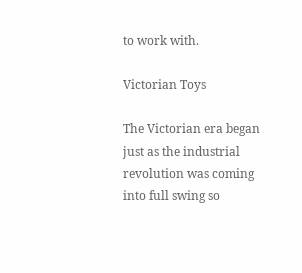to work with.

Victorian Toys

The Victorian era began just as the industrial revolution was coming into full swing so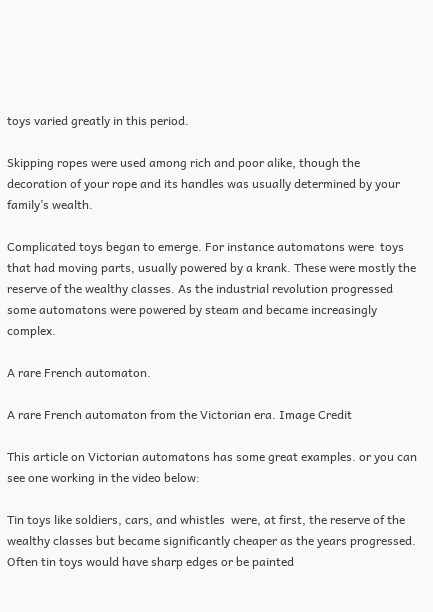toys varied greatly in this period.

Skipping ropes were used among rich and poor alike, though the decoration of your rope and its handles was usually determined by your family’s wealth.

Complicated toys began to emerge. For instance automatons were  toys that had moving parts, usually powered by a krank. These were mostly the reserve of the wealthy classes. As the industrial revolution progressed some automatons were powered by steam and became increasingly complex.

A rare French automaton.

A rare French automaton from the Victorian era. Image Credit

This article on Victorian automatons has some great examples. or you can see one working in the video below:

Tin toys like soldiers, cars, and whistles  were, at first, the reserve of the wealthy classes but became significantly cheaper as the years progressed. Often tin toys would have sharp edges or be painted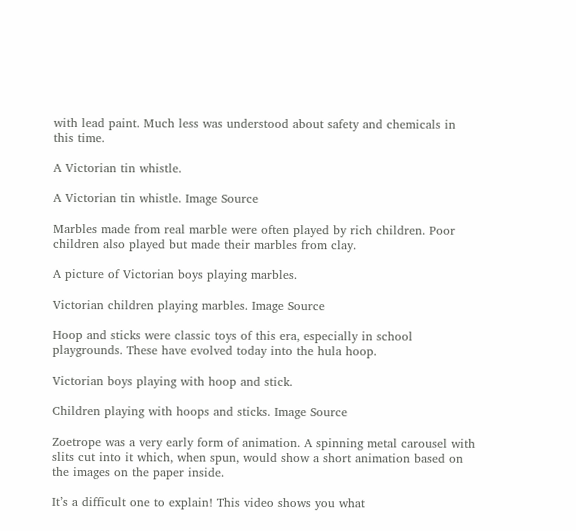with lead paint. Much less was understood about safety and chemicals in this time.

A Victorian tin whistle.

A Victorian tin whistle. Image Source

Marbles made from real marble were often played by rich children. Poor children also played but made their marbles from clay.

A picture of Victorian boys playing marbles.

Victorian children playing marbles. Image Source

Hoop and sticks were classic toys of this era, especially in school playgrounds. These have evolved today into the hula hoop.

Victorian boys playing with hoop and stick.

Children playing with hoops and sticks. Image Source

Zoetrope was a very early form of animation. A spinning metal carousel with slits cut into it which, when spun, would show a short animation based on the images on the paper inside.

It’s a difficult one to explain! This video shows you what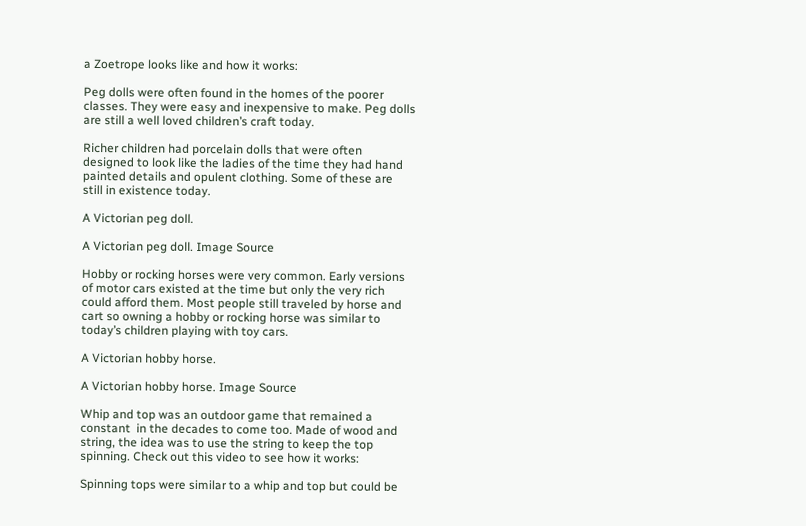a Zoetrope looks like and how it works:

Peg dolls were often found in the homes of the poorer classes. They were easy and inexpensive to make. Peg dolls are still a well loved children’s craft today.

Richer children had porcelain dolls that were often designed to look like the ladies of the time they had hand painted details and opulent clothing. Some of these are still in existence today.

A Victorian peg doll.

A Victorian peg doll. Image Source

Hobby or rocking horses were very common. Early versions of motor cars existed at the time but only the very rich could afford them. Most people still traveled by horse and cart so owning a hobby or rocking horse was similar to today’s children playing with toy cars.

A Victorian hobby horse.

A Victorian hobby horse. Image Source

Whip and top was an outdoor game that remained a constant  in the decades to come too. Made of wood and string, the idea was to use the string to keep the top spinning. Check out this video to see how it works:

Spinning tops were similar to a whip and top but could be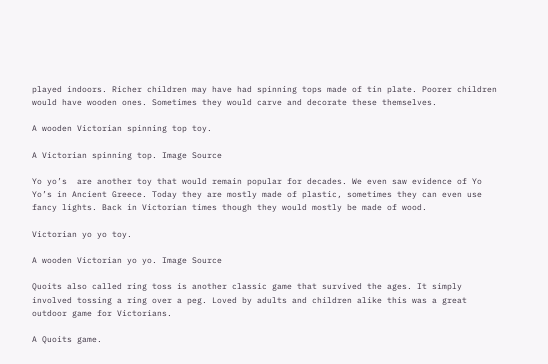played indoors. Richer children may have had spinning tops made of tin plate. Poorer children would have wooden ones. Sometimes they would carve and decorate these themselves.

A wooden Victorian spinning top toy.

A Victorian spinning top. Image Source

Yo yo’s  are another toy that would remain popular for decades. We even saw evidence of Yo Yo’s in Ancient Greece. Today they are mostly made of plastic, sometimes they can even use fancy lights. Back in Victorian times though they would mostly be made of wood.

Victorian yo yo toy.

A wooden Victorian yo yo. Image Source

Quoits also called ring toss is another classic game that survived the ages. It simply involved tossing a ring over a peg. Loved by adults and children alike this was a great outdoor game for Victorians.

A Quoits game.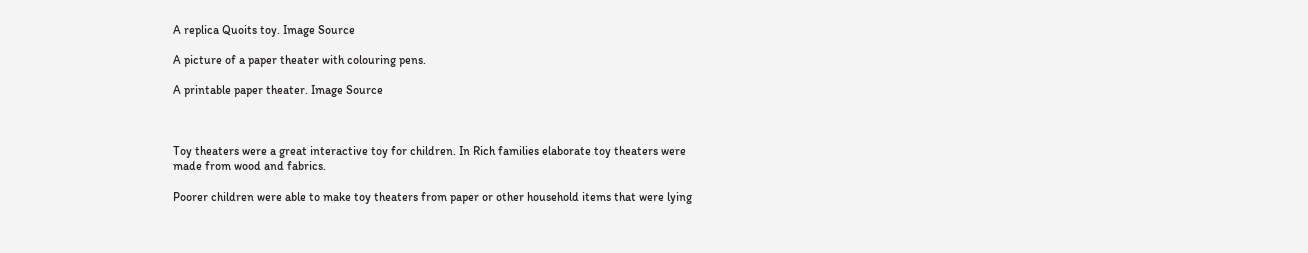A replica Quoits toy. Image Source

A picture of a paper theater with colouring pens.

A printable paper theater. Image Source



Toy theaters were a great interactive toy for children. In Rich families elaborate toy theaters were made from wood and fabrics.

Poorer children were able to make toy theaters from paper or other household items that were lying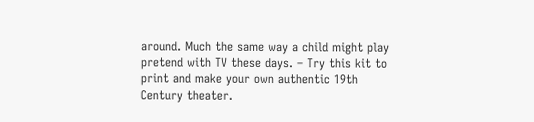around. Much the same way a child might play pretend with TV these days. – Try this kit to print and make your own authentic 19th Century theater.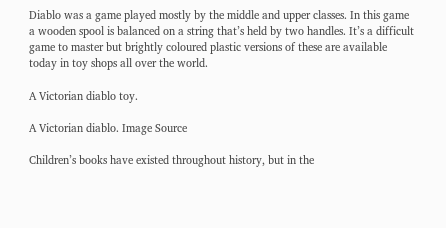Diablo was a game played mostly by the middle and upper classes. In this game a wooden spool is balanced on a string that’s held by two handles. It’s a difficult game to master but brightly coloured plastic versions of these are available today in toy shops all over the world.

A Victorian diablo toy.

A Victorian diablo. Image Source

Children’s books have existed throughout history, but in the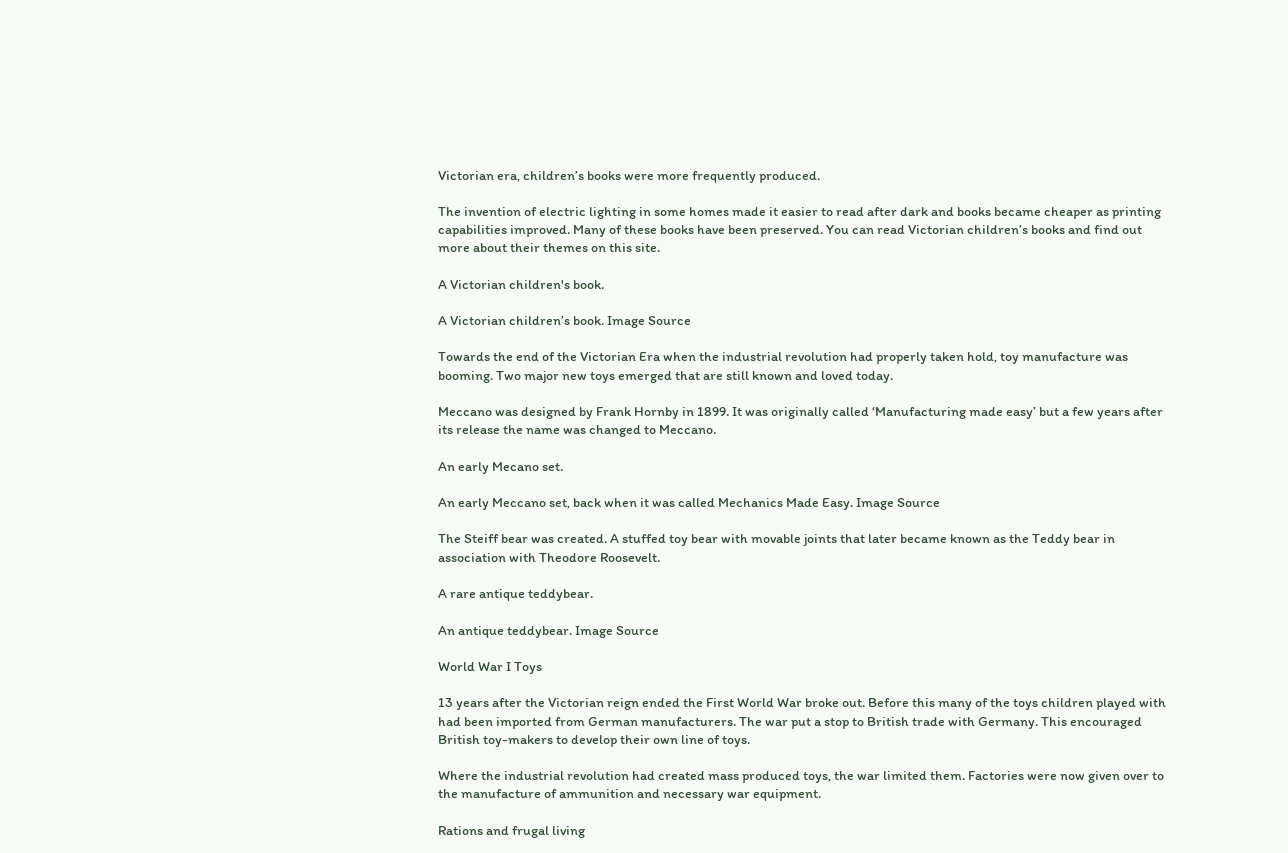Victorian era, children’s books were more frequently produced.

The invention of electric lighting in some homes made it easier to read after dark and books became cheaper as printing capabilities improved. Many of these books have been preserved. You can read Victorian children’s books and find out more about their themes on this site.

A Victorian children's book.

A Victorian children’s book. Image Source

Towards the end of the Victorian Era when the industrial revolution had properly taken hold, toy manufacture was booming. Two major new toys emerged that are still known and loved today.

Meccano was designed by Frank Hornby in 1899. It was originally called ‘Manufacturing made easy’ but a few years after its release the name was changed to Meccano.

An early Mecano set.

An early Meccano set, back when it was called Mechanics Made Easy. Image Source

The Steiff bear was created. A stuffed toy bear with movable joints that later became known as the Teddy bear in association with Theodore Roosevelt.

A rare antique teddybear.

An antique teddybear. Image Source

World War I Toys

13 years after the Victorian reign ended the First World War broke out. Before this many of the toys children played with had been imported from German manufacturers. The war put a stop to British trade with Germany. This encouraged British toy-makers to develop their own line of toys.

Where the industrial revolution had created mass produced toys, the war limited them. Factories were now given over to the manufacture of ammunition and necessary war equipment.

Rations and frugal living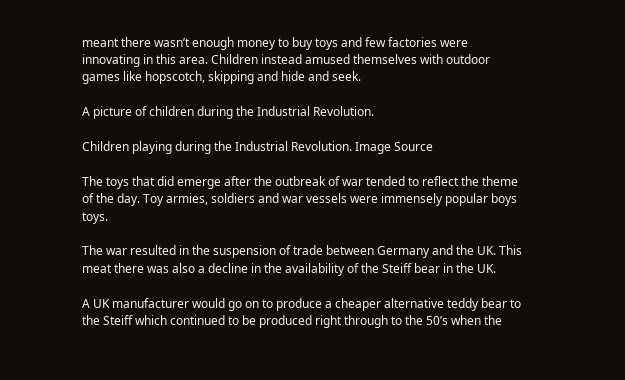meant there wasn’t enough money to buy toys and few factories were innovating in this area. Children instead amused themselves with outdoor games like hopscotch, skipping and hide and seek.

A picture of children during the Industrial Revolution.

Children playing during the Industrial Revolution. Image Source

The toys that did emerge after the outbreak of war tended to reflect the theme of the day. Toy armies, soldiers and war vessels were immensely popular boys toys.

The war resulted in the suspension of trade between Germany and the UK. This meat there was also a decline in the availability of the Steiff bear in the UK.

A UK manufacturer would go on to produce a cheaper alternative teddy bear to the Steiff which continued to be produced right through to the 50’s when the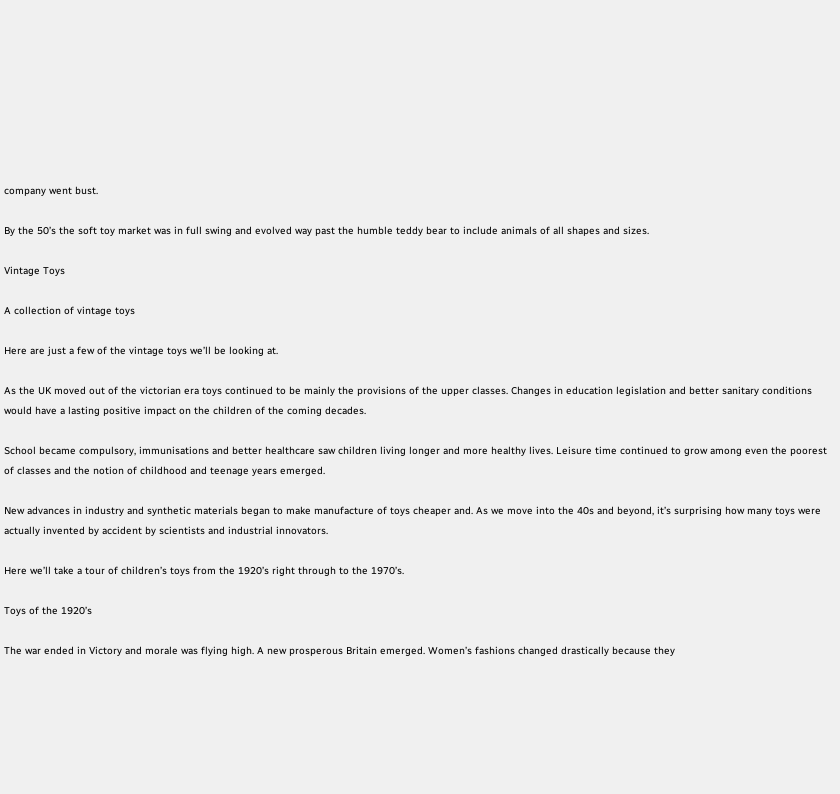company went bust.

By the 50’s the soft toy market was in full swing and evolved way past the humble teddy bear to include animals of all shapes and sizes.

Vintage Toys

A collection of vintage toys

Here are just a few of the vintage toys we’ll be looking at.

As the UK moved out of the victorian era toys continued to be mainly the provisions of the upper classes. Changes in education legislation and better sanitary conditions would have a lasting positive impact on the children of the coming decades.

School became compulsory, immunisations and better healthcare saw children living longer and more healthy lives. Leisure time continued to grow among even the poorest of classes and the notion of childhood and teenage years emerged.

New advances in industry and synthetic materials began to make manufacture of toys cheaper and. As we move into the 40s and beyond, it’s surprising how many toys were actually invented by accident by scientists and industrial innovators.

Here we’ll take a tour of children’s toys from the 1920’s right through to the 1970’s.

Toys of the 1920’s

The war ended in Victory and morale was flying high. A new prosperous Britain emerged. Women’s fashions changed drastically because they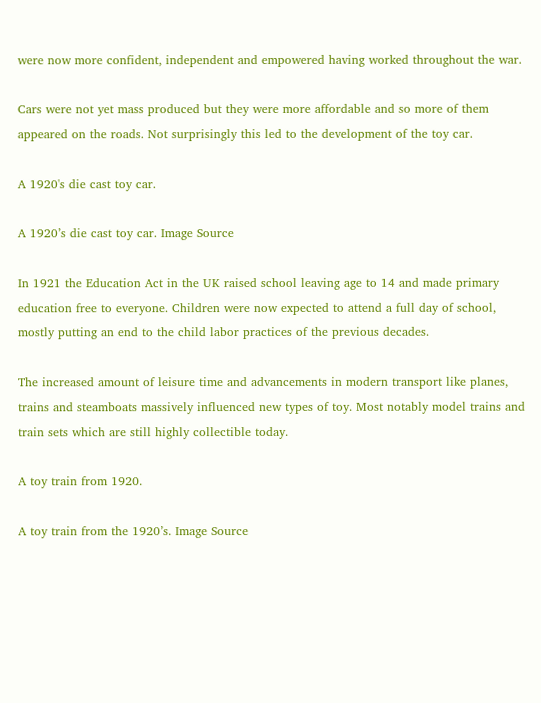were now more confident, independent and empowered having worked throughout the war.

Cars were not yet mass produced but they were more affordable and so more of them appeared on the roads. Not surprisingly this led to the development of the toy car.

A 1920's die cast toy car.

A 1920’s die cast toy car. Image Source

In 1921 the Education Act in the UK raised school leaving age to 14 and made primary education free to everyone. Children were now expected to attend a full day of school, mostly putting an end to the child labor practices of the previous decades.

The increased amount of leisure time and advancements in modern transport like planes, trains and steamboats massively influenced new types of toy. Most notably model trains and train sets which are still highly collectible today.

A toy train from 1920.

A toy train from the 1920’s. Image Source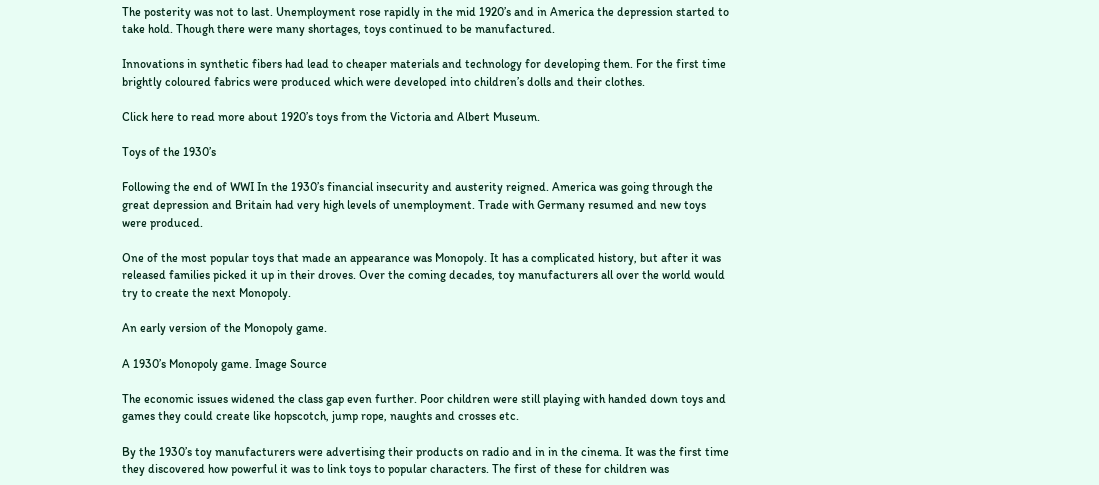The posterity was not to last. Unemployment rose rapidly in the mid 1920’s and in America the depression started to take hold. Though there were many shortages, toys continued to be manufactured.

Innovations in synthetic fibers had lead to cheaper materials and technology for developing them. For the first time brightly coloured fabrics were produced which were developed into children’s dolls and their clothes.

Click here to read more about 1920’s toys from the Victoria and Albert Museum.

Toys of the 1930’s

Following the end of WWI In the 1930’s financial insecurity and austerity reigned. America was going through the great depression and Britain had very high levels of unemployment. Trade with Germany resumed and new toys were produced.

One of the most popular toys that made an appearance was Monopoly. It has a complicated history, but after it was released families picked it up in their droves. Over the coming decades, toy manufacturers all over the world would try to create the next Monopoly.

An early version of the Monopoly game.

A 1930’s Monopoly game. Image Source

The economic issues widened the class gap even further. Poor children were still playing with handed down toys and games they could create like hopscotch, jump rope, naughts and crosses etc.

By the 1930’s toy manufacturers were advertising their products on radio and in in the cinema. It was the first time they discovered how powerful it was to link toys to popular characters. The first of these for children was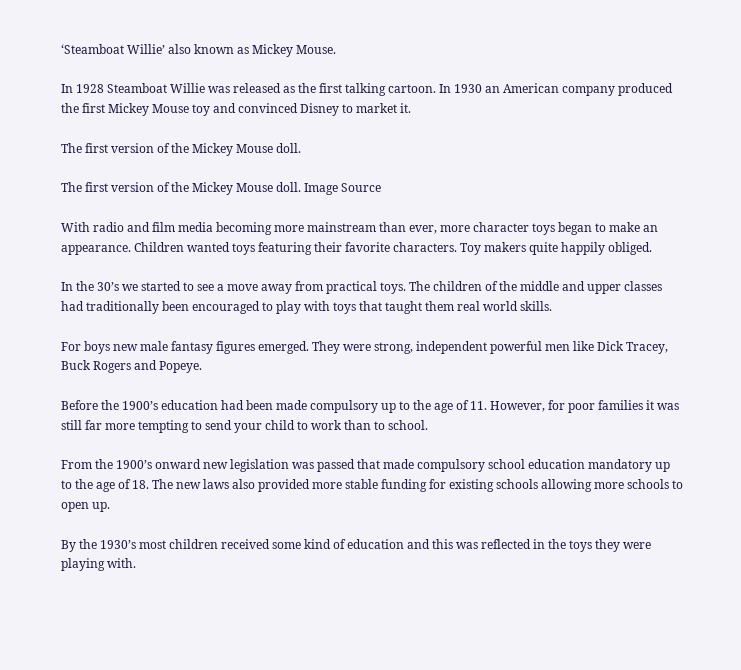‘Steamboat Willie’ also known as Mickey Mouse.

In 1928 Steamboat Willie was released as the first talking cartoon. In 1930 an American company produced the first Mickey Mouse toy and convinced Disney to market it.

The first version of the Mickey Mouse doll.

The first version of the Mickey Mouse doll. Image Source

With radio and film media becoming more mainstream than ever, more character toys began to make an appearance. Children wanted toys featuring their favorite characters. Toy makers quite happily obliged.

In the 30’s we started to see a move away from practical toys. The children of the middle and upper classes had traditionally been encouraged to play with toys that taught them real world skills.

For boys new male fantasy figures emerged. They were strong, independent powerful men like Dick Tracey, Buck Rogers and Popeye.

Before the 1900’s education had been made compulsory up to the age of 11. However, for poor families it was still far more tempting to send your child to work than to school.

From the 1900’s onward new legislation was passed that made compulsory school education mandatory up to the age of 18. The new laws also provided more stable funding for existing schools allowing more schools to open up.

By the 1930’s most children received some kind of education and this was reflected in the toys they were playing with.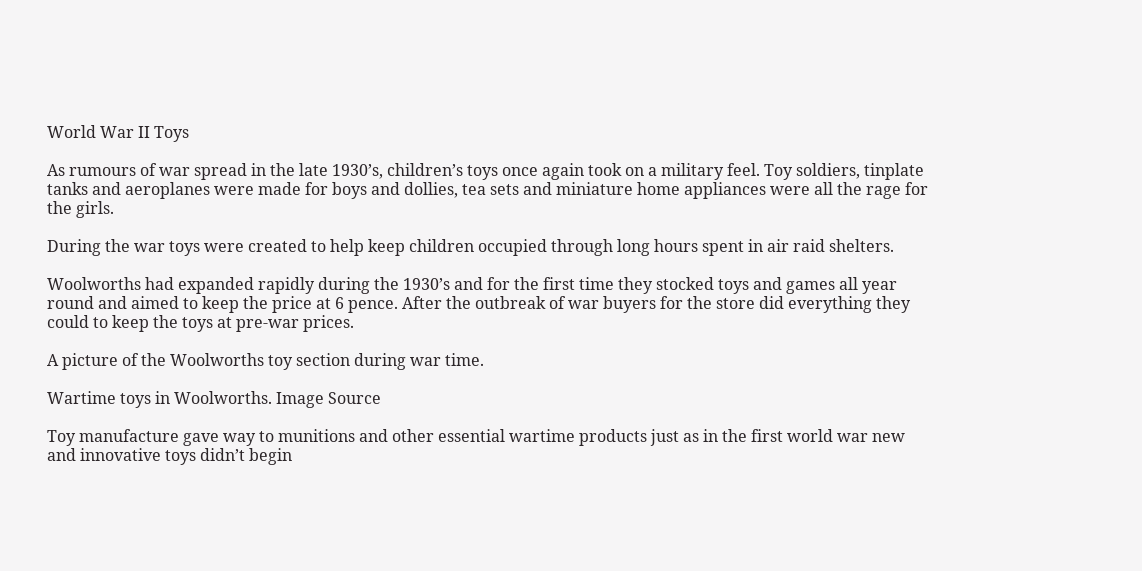World War II Toys

As rumours of war spread in the late 1930’s, children’s toys once again took on a military feel. Toy soldiers, tinplate tanks and aeroplanes were made for boys and dollies, tea sets and miniature home appliances were all the rage for the girls.

During the war toys were created to help keep children occupied through long hours spent in air raid shelters.

Woolworths had expanded rapidly during the 1930’s and for the first time they stocked toys and games all year round and aimed to keep the price at 6 pence. After the outbreak of war buyers for the store did everything they could to keep the toys at pre-war prices.

A picture of the Woolworths toy section during war time.

Wartime toys in Woolworths. Image Source

Toy manufacture gave way to munitions and other essential wartime products just as in the first world war new and innovative toys didn’t begin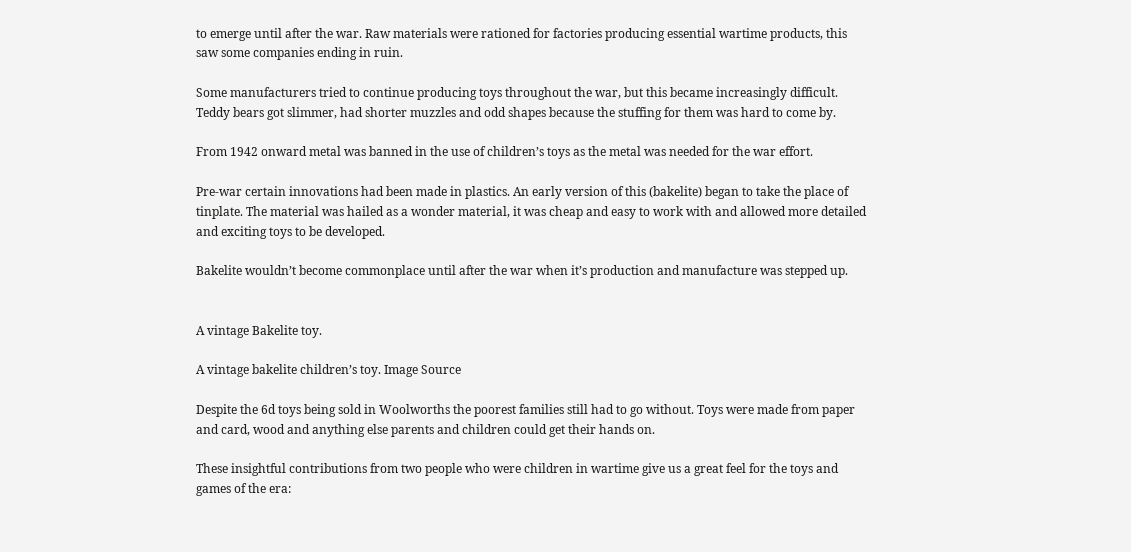to emerge until after the war. Raw materials were rationed for factories producing essential wartime products, this saw some companies ending in ruin.

Some manufacturers tried to continue producing toys throughout the war, but this became increasingly difficult. Teddy bears got slimmer, had shorter muzzles and odd shapes because the stuffing for them was hard to come by.

From 1942 onward metal was banned in the use of children’s toys as the metal was needed for the war effort.

Pre-war certain innovations had been made in plastics. An early version of this (bakelite) began to take the place of tinplate. The material was hailed as a wonder material, it was cheap and easy to work with and allowed more detailed and exciting toys to be developed.

Bakelite wouldn’t become commonplace until after the war when it’s production and manufacture was stepped up.


A vintage Bakelite toy.

A vintage bakelite children’s toy. Image Source

Despite the 6d toys being sold in Woolworths the poorest families still had to go without. Toys were made from paper and card, wood and anything else parents and children could get their hands on.

These insightful contributions from two people who were children in wartime give us a great feel for the toys and games of the era: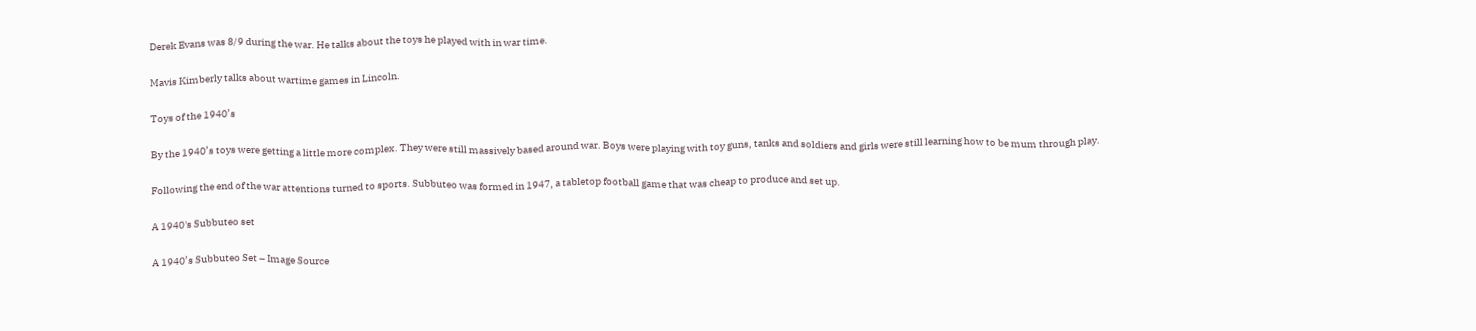Derek Evans was 8/9 during the war. He talks about the toys he played with in war time.

Mavis Kimberly talks about wartime games in Lincoln.

Toys of the 1940’s

By the 1940’s toys were getting a little more complex. They were still massively based around war. Boys were playing with toy guns, tanks and soldiers and girls were still learning how to be mum through play.

Following the end of the war attentions turned to sports. Subbuteo was formed in 1947, a tabletop football game that was cheap to produce and set up.

A 1940's Subbuteo set

A 1940’s Subbuteo Set – Image Source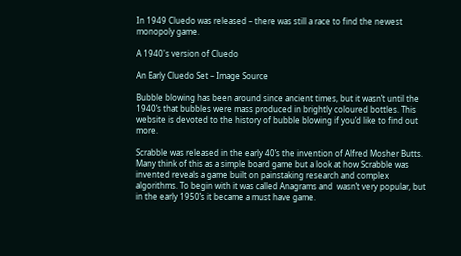In 1949 Cluedo was released – there was still a race to find the newest monopoly game.

A 1940's version of Cluedo

An Early Cluedo Set – Image Source

Bubble blowing has been around since ancient times, but it wasn’t until the 1940’s that bubbles were mass produced in brightly coloured bottles. This website is devoted to the history of bubble blowing if you’d like to find out  more.

Scrabble was released in the early 40’s the invention of Alfred Mosher Butts. Many think of this as a simple board game but a look at how Scrabble was invented reveals a game built on painstaking research and complex algorithms. To begin with it was called Anagrams and  wasn’t very popular, but in the early 1950’s it became a must have game.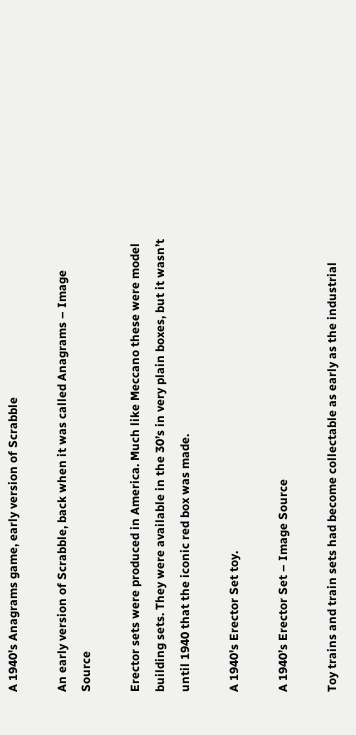A 1940's Anagrams game, early version of Scrabble

An early version of Scrabble, back when it was called Anagrams – Image Source

Erector sets were produced in America. Much like Meccano these were model building sets. They were available in the 30’s in very plain boxes, but it wasn’t until 1940 that the iconic red box was made.

A 1940's Erector Set toy.

A 1940’s Erector Set – Image Source

Toy trains and train sets had become collectable as early as the industrial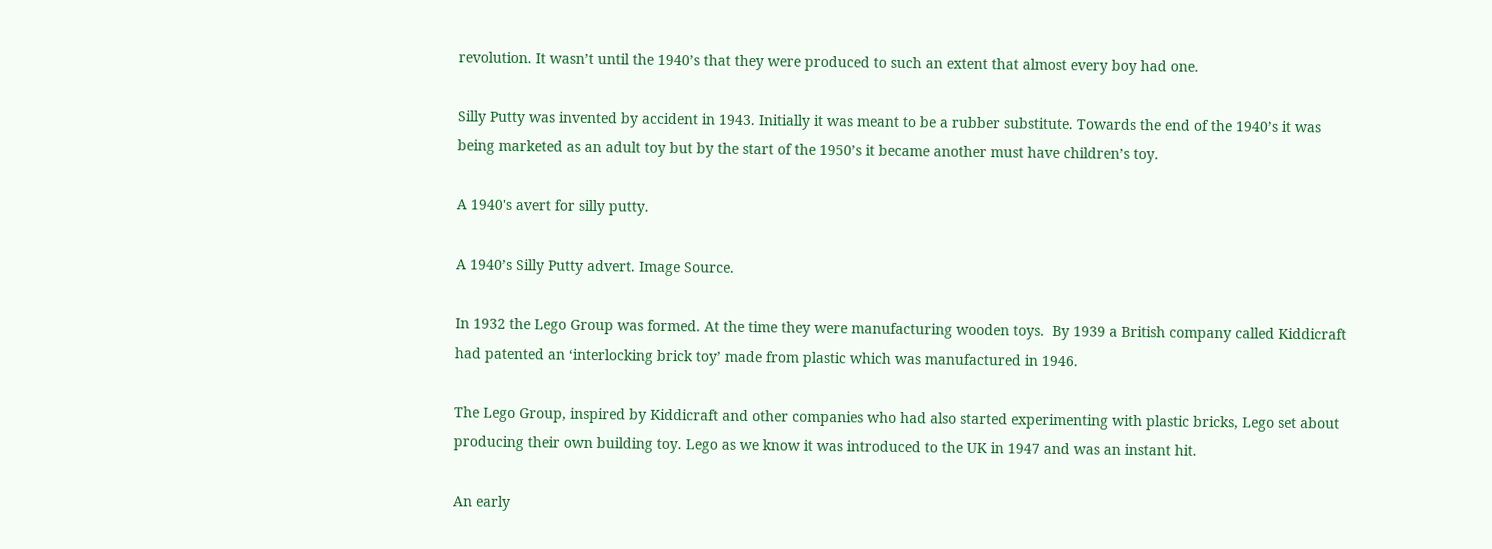revolution. It wasn’t until the 1940’s that they were produced to such an extent that almost every boy had one.

Silly Putty was invented by accident in 1943. Initially it was meant to be a rubber substitute. Towards the end of the 1940’s it was being marketed as an adult toy but by the start of the 1950’s it became another must have children’s toy.

A 1940's avert for silly putty.

A 1940’s Silly Putty advert. Image Source.

In 1932 the Lego Group was formed. At the time they were manufacturing wooden toys.  By 1939 a British company called Kiddicraft had patented an ‘interlocking brick toy’ made from plastic which was manufactured in 1946.

The Lego Group, inspired by Kiddicraft and other companies who had also started experimenting with plastic bricks, Lego set about producing their own building toy. Lego as we know it was introduced to the UK in 1947 and was an instant hit.

An early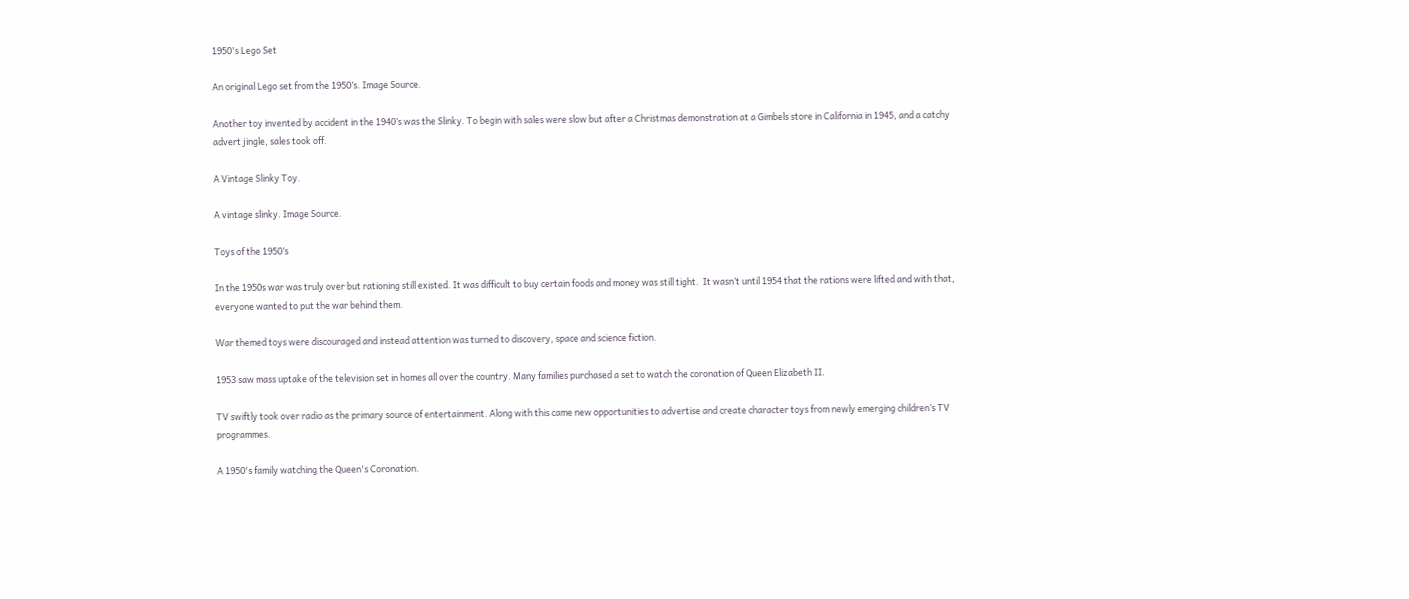1950's Lego Set

An original Lego set from the 1950’s. Image Source.

Another toy invented by accident in the 1940’s was the Slinky. To begin with sales were slow but after a Christmas demonstration at a Gimbels store in California in 1945, and a catchy advert jingle, sales took off.

A Vintage Slinky Toy.

A vintage slinky. Image Source.

Toys of the 1950’s

In the 1950s war was truly over but rationing still existed. It was difficult to buy certain foods and money was still tight.  It wasn’t until 1954 that the rations were lifted and with that, everyone wanted to put the war behind them.

War themed toys were discouraged and instead attention was turned to discovery, space and science fiction.

1953 saw mass uptake of the television set in homes all over the country. Many families purchased a set to watch the coronation of Queen Elizabeth II.

TV swiftly took over radio as the primary source of entertainment. Along with this came new opportunities to advertise and create character toys from newly emerging children’s TV programmes.

A 1950's family watching the Queen's Coronation.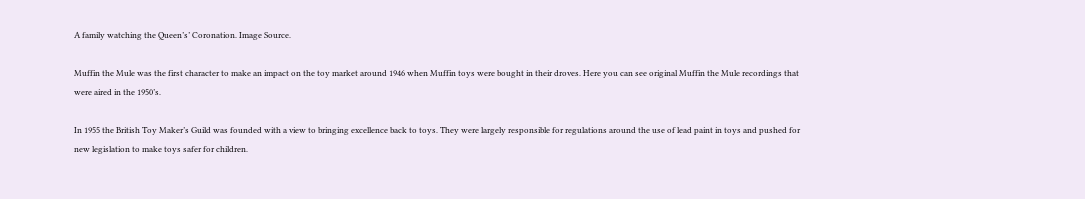A family watching the Queen’s’ Coronation. Image Source.

Muffin the Mule was the first character to make an impact on the toy market around 1946 when Muffin toys were bought in their droves. Here you can see original Muffin the Mule recordings that were aired in the 1950’s.

In 1955 the British Toy Maker’s Guild was founded with a view to bringing excellence back to toys. They were largely responsible for regulations around the use of lead paint in toys and pushed for new legislation to make toys safer for children.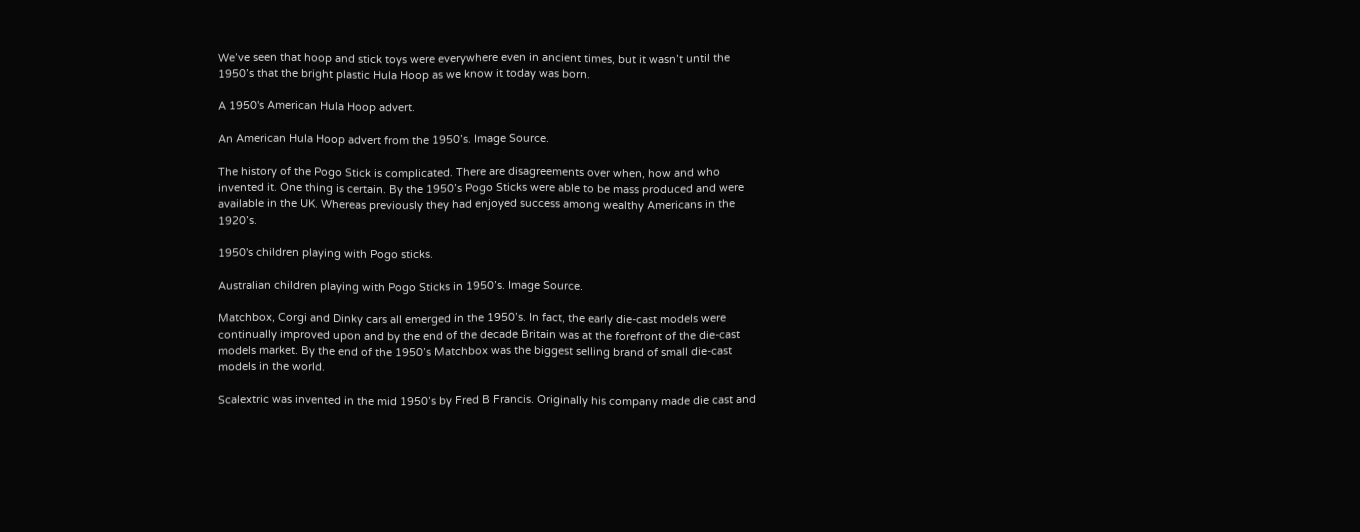We’ve seen that hoop and stick toys were everywhere even in ancient times, but it wasn’t until the 1950’s that the bright plastic Hula Hoop as we know it today was born.

A 1950's American Hula Hoop advert.

An American Hula Hoop advert from the 1950’s. Image Source.

The history of the Pogo Stick is complicated. There are disagreements over when, how and who invented it. One thing is certain. By the 1950’s Pogo Sticks were able to be mass produced and were available in the UK. Whereas previously they had enjoyed success among wealthy Americans in the 1920’s.

1950's children playing with Pogo sticks.

Australian children playing with Pogo Sticks in 1950’s. Image Source.

Matchbox, Corgi and Dinky cars all emerged in the 1950’s. In fact, the early die-cast models were continually improved upon and by the end of the decade Britain was at the forefront of the die-cast models market. By the end of the 1950’s Matchbox was the biggest selling brand of small die-cast models in the world.

Scalextric was invented in the mid 1950’s by Fred B Francis. Originally his company made die cast and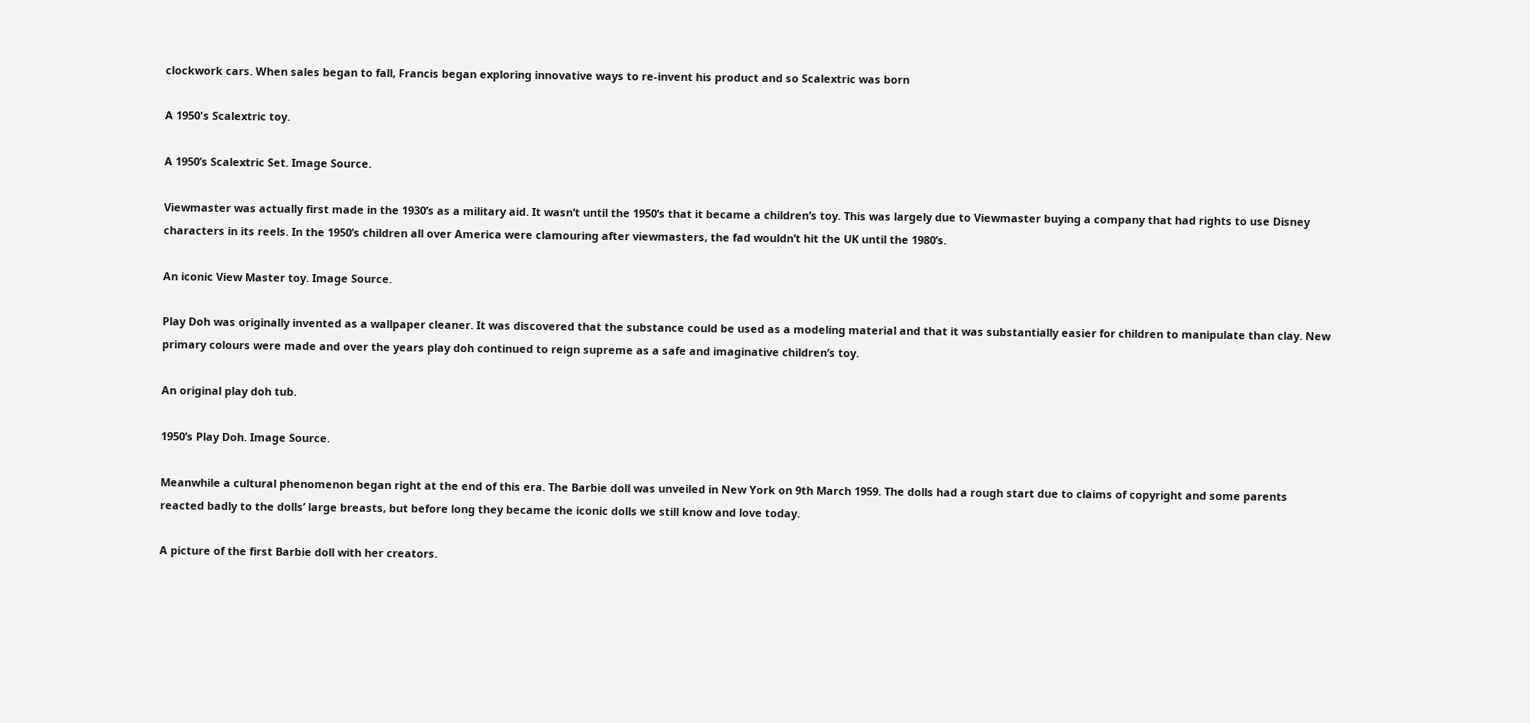clockwork cars. When sales began to fall, Francis began exploring innovative ways to re-invent his product and so Scalextric was born

A 1950's Scalextric toy.

A 1950’s Scalextric Set. Image Source.

Viewmaster was actually first made in the 1930’s as a military aid. It wasn’t until the 1950’s that it became a children’s toy. This was largely due to Viewmaster buying a company that had rights to use Disney characters in its reels. In the 1950’s children all over America were clamouring after viewmasters, the fad wouldn’t hit the UK until the 1980’s.

An iconic View Master toy. Image Source.

Play Doh was originally invented as a wallpaper cleaner. It was discovered that the substance could be used as a modeling material and that it was substantially easier for children to manipulate than clay. New primary colours were made and over the years play doh continued to reign supreme as a safe and imaginative children’s toy.

An original play doh tub.

1950’s Play Doh. Image Source.

Meanwhile a cultural phenomenon began right at the end of this era. The Barbie doll was unveiled in New York on 9th March 1959. The dolls had a rough start due to claims of copyright and some parents reacted badly to the dolls’ large breasts, but before long they became the iconic dolls we still know and love today.

A picture of the first Barbie doll with her creators.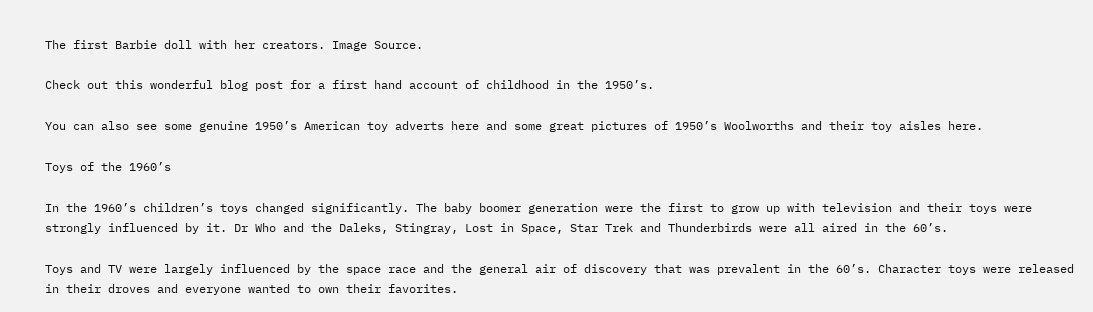The first Barbie doll with her creators. Image Source.

Check out this wonderful blog post for a first hand account of childhood in the 1950’s.

You can also see some genuine 1950’s American toy adverts here and some great pictures of 1950’s Woolworths and their toy aisles here.

Toys of the 1960’s

In the 1960’s children’s toys changed significantly. The baby boomer generation were the first to grow up with television and their toys were strongly influenced by it. Dr Who and the Daleks, Stingray, Lost in Space, Star Trek and Thunderbirds were all aired in the 60’s.

Toys and TV were largely influenced by the space race and the general air of discovery that was prevalent in the 60’s. Character toys were released in their droves and everyone wanted to own their favorites.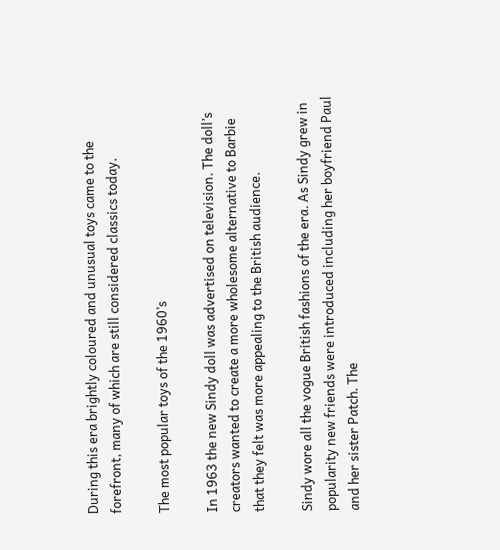During this era brightly coloured and unusual toys came to the forefront, many of which are still considered classics today.

The most popular toys of the 1960’s

In 1963 the new Sindy doll was advertised on television. The doll’s creators wanted to create a more wholesome alternative to Barbie that they felt was more appealing to the British audience.

Sindy wore all the vogue British fashions of the era. As Sindy grew in popularity new friends were introduced including her boyfriend Paul and her sister Patch. The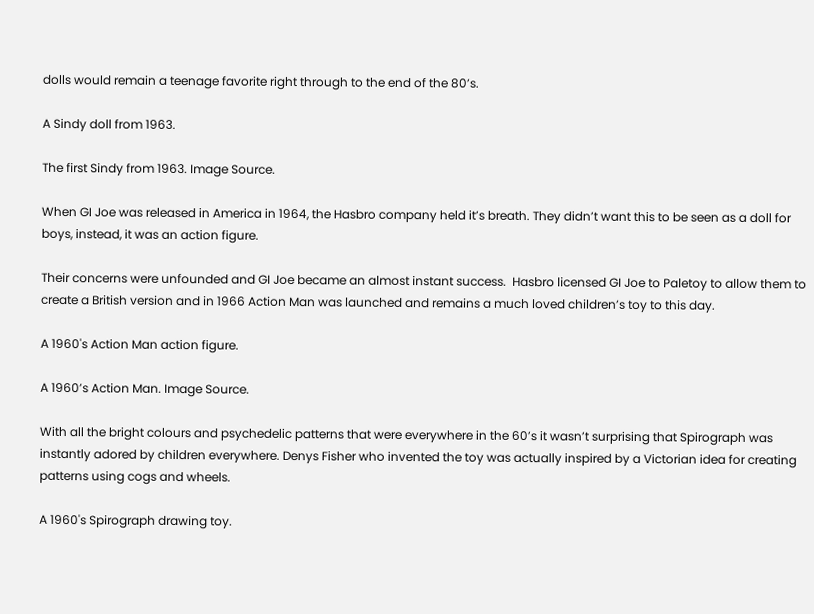dolls would remain a teenage favorite right through to the end of the 80’s.

A Sindy doll from 1963.

The first Sindy from 1963. Image Source.

When GI Joe was released in America in 1964, the Hasbro company held it’s breath. They didn’t want this to be seen as a doll for boys, instead, it was an action figure.

Their concerns were unfounded and GI Joe became an almost instant success.  Hasbro licensed GI Joe to Paletoy to allow them to create a British version and in 1966 Action Man was launched and remains a much loved children’s toy to this day.

A 1960's Action Man action figure.

A 1960’s Action Man. Image Source.

With all the bright colours and psychedelic patterns that were everywhere in the 60’s it wasn’t surprising that Spirograph was instantly adored by children everywhere. Denys Fisher who invented the toy was actually inspired by a Victorian idea for creating patterns using cogs and wheels.

A 1960's Spirograph drawing toy.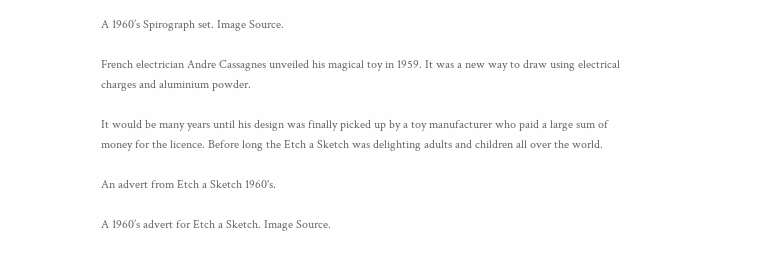A 1960’s Spirograph set. Image Source.

French electrician Andre Cassagnes unveiled his magical toy in 1959. It was a new way to draw using electrical charges and aluminium powder.

It would be many years until his design was finally picked up by a toy manufacturer who paid a large sum of money for the licence. Before long the Etch a Sketch was delighting adults and children all over the world.

An advert from Etch a Sketch 1960's.

A 1960’s advert for Etch a Sketch. Image Source.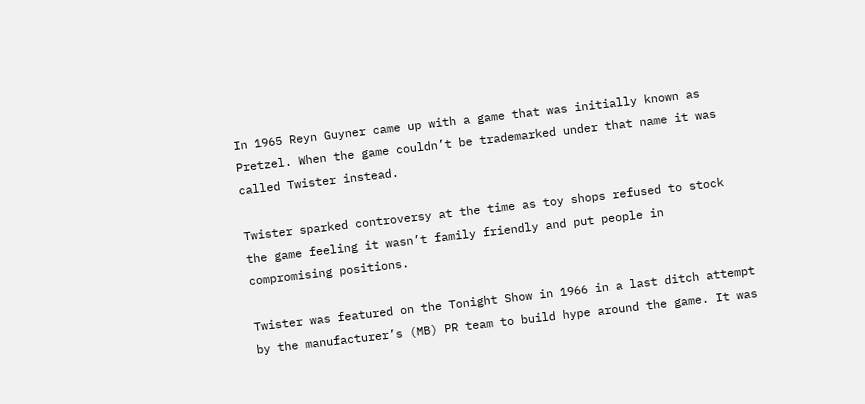In 1965 Reyn Guyner came up with a game that was initially known as Pretzel. When the game couldn’t be trademarked under that name it was called Twister instead.

Twister sparked controversy at the time as toy shops refused to stock the game feeling it wasn’t family friendly and put people in compromising positions.

Twister was featured on the Tonight Show in 1966 in a last ditch attempt by the manufacturer’s (MB) PR team to build hype around the game. It was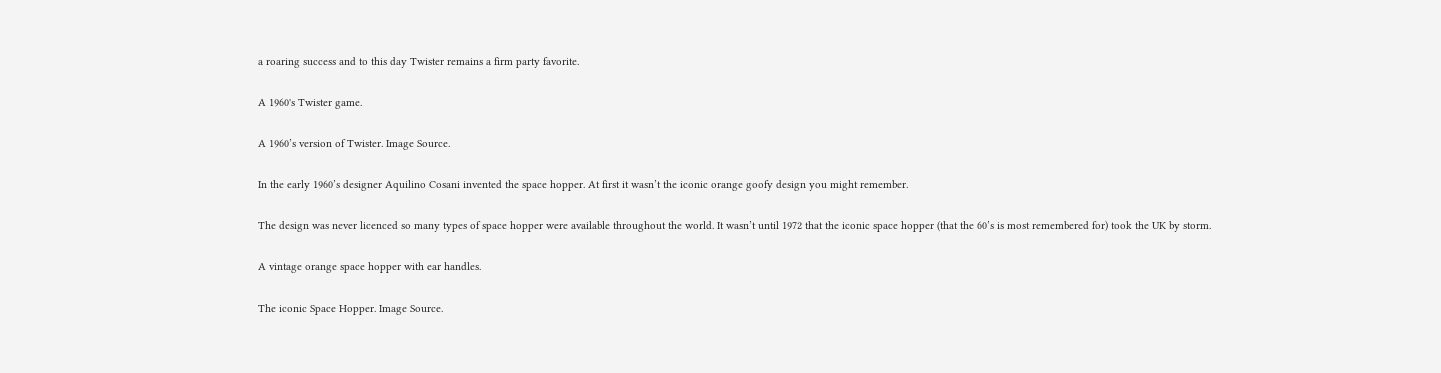a roaring success and to this day Twister remains a firm party favorite.

A 1960's Twister game.

A 1960’s version of Twister. Image Source.

In the early 1960’s designer Aquilino Cosani invented the space hopper. At first it wasn’t the iconic orange goofy design you might remember.

The design was never licenced so many types of space hopper were available throughout the world. It wasn’t until 1972 that the iconic space hopper (that the 60’s is most remembered for) took the UK by storm.

A vintage orange space hopper with ear handles.

The iconic Space Hopper. Image Source.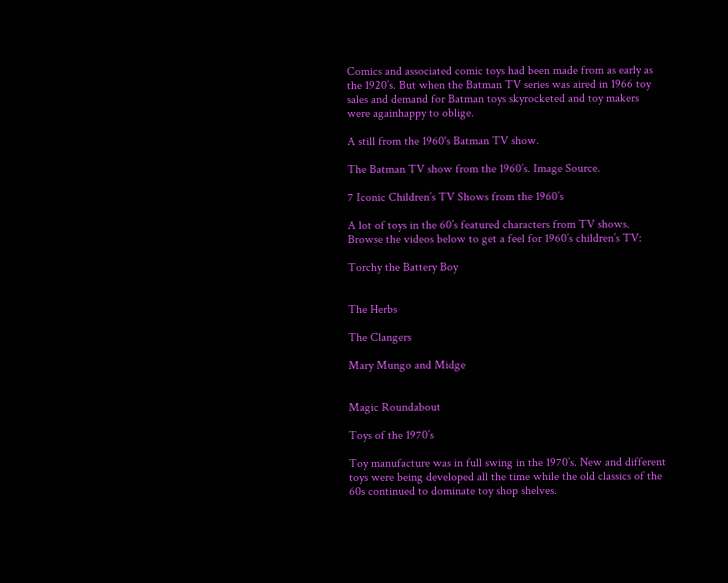Comics and associated comic toys had been made from as early as the 1920’s. But when the Batman TV series was aired in 1966 toy sales and demand for Batman toys skyrocketed and toy makers were againhappy to oblige.

A still from the 1960's Batman TV show.

The Batman TV show from the 1960’s. Image Source.

7 Iconic Children’s TV Shows from the 1960’s

A lot of toys in the 60’s featured characters from TV shows. Browse the videos below to get a feel for 1960’s children’s TV:

Torchy the Battery Boy


The Herbs

The Clangers

Mary Mungo and Midge


Magic Roundabout

Toys of the 1970’s

Toy manufacture was in full swing in the 1970’s. New and different toys were being developed all the time while the old classics of the 60s continued to dominate toy shop shelves.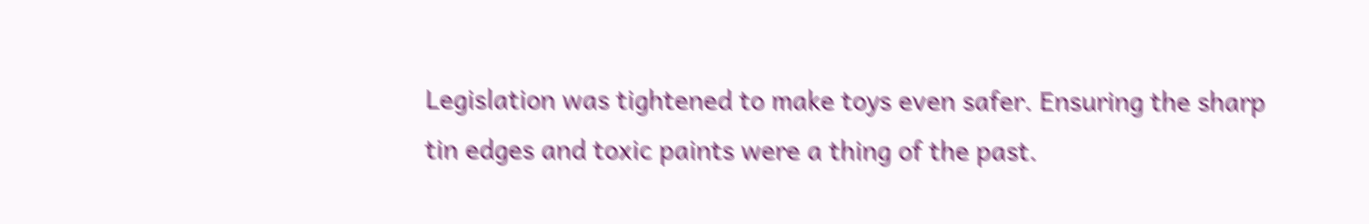Legislation was tightened to make toys even safer. Ensuring the sharp tin edges and toxic paints were a thing of the past.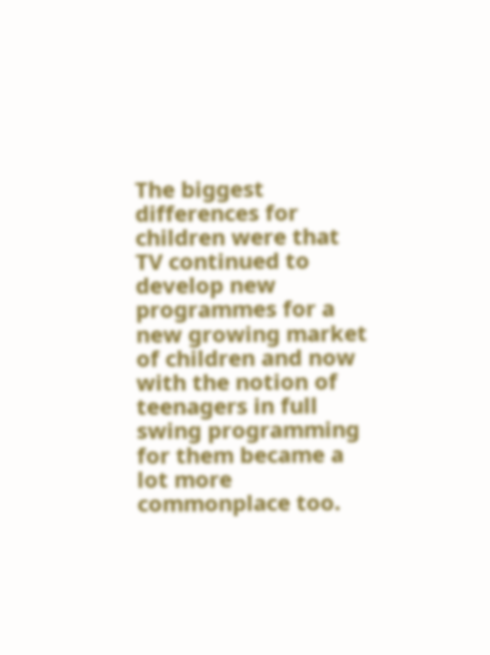The biggest differences for children were that TV continued to develop new programmes for a new growing market of children and now with the notion of teenagers in full swing programming for them became a lot more commonplace too.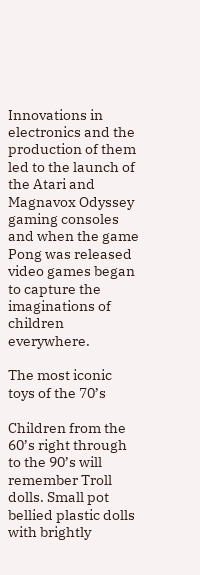Innovations in electronics and the production of them led to the launch of the Atari and Magnavox Odyssey gaming consoles and when the game Pong was released video games began to capture the imaginations of children everywhere.

The most iconic toys of the 70’s

Children from the 60’s right through to the 90’s will remember Troll dolls. Small pot bellied plastic dolls with brightly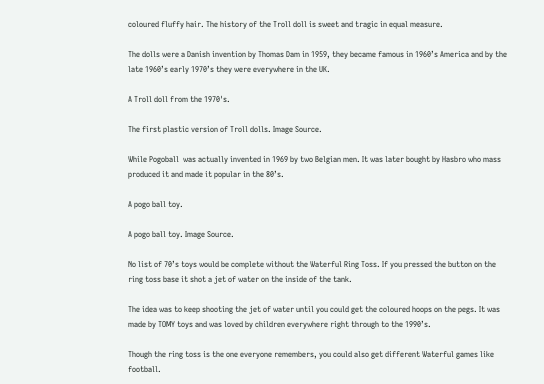coloured fluffy hair. The history of the Troll doll is sweet and tragic in equal measure.

The dolls were a Danish invention by Thomas Dam in 1959, they became famous in 1960’s America and by the late 1960’s early 1970’s they were everywhere in the UK.

A Troll doll from the 1970's.

The first plastic version of Troll dolls. Image Source.

While Pogoball  was actually invented in 1969 by two Belgian men. It was later bought by Hasbro who mass produced it and made it popular in the 80’s.

A pogo ball toy.

A pogo ball toy. Image Source.

No list of 70’s toys would be complete without the Waterful Ring Toss. If you pressed the button on the ring toss base it shot a jet of water on the inside of the tank.

The idea was to keep shooting the jet of water until you could get the coloured hoops on the pegs. It was made by TOMY toys and was loved by children everywhere right through to the 1990’s.

Though the ring toss is the one everyone remembers, you could also get different Waterful games like football.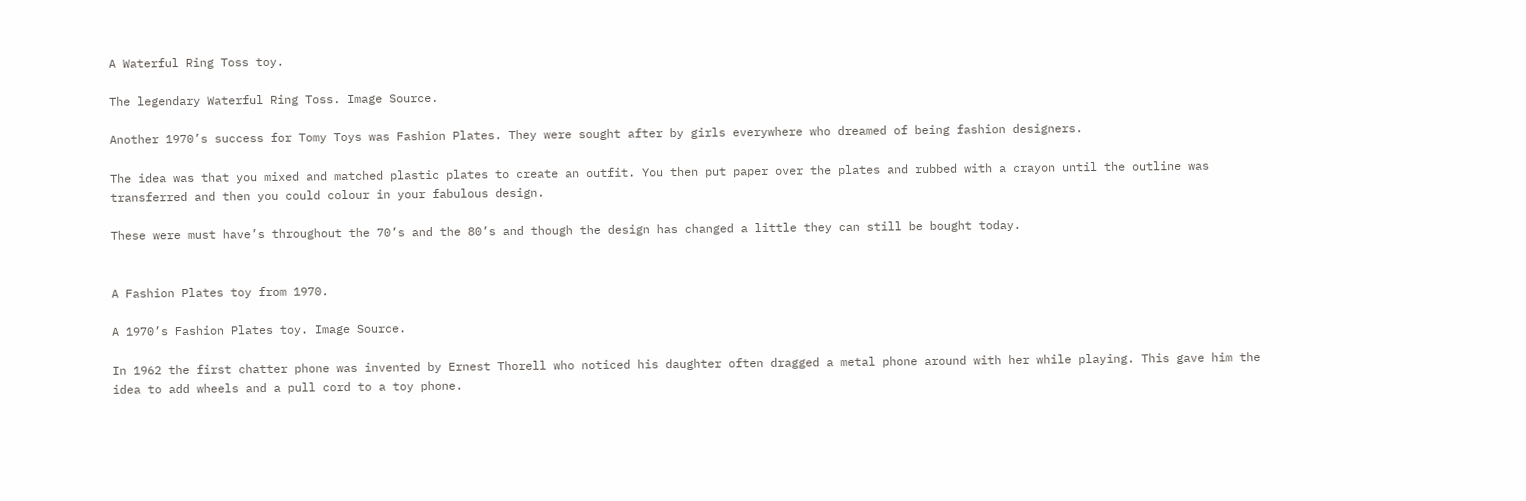A Waterful Ring Toss toy.

The legendary Waterful Ring Toss. Image Source.

Another 1970’s success for Tomy Toys was Fashion Plates. They were sought after by girls everywhere who dreamed of being fashion designers.

The idea was that you mixed and matched plastic plates to create an outfit. You then put paper over the plates and rubbed with a crayon until the outline was transferred and then you could colour in your fabulous design.

These were must have’s throughout the 70’s and the 80’s and though the design has changed a little they can still be bought today.


A Fashion Plates toy from 1970.

A 1970’s Fashion Plates toy. Image Source.

In 1962 the first chatter phone was invented by Ernest Thorell who noticed his daughter often dragged a metal phone around with her while playing. This gave him the idea to add wheels and a pull cord to a toy phone.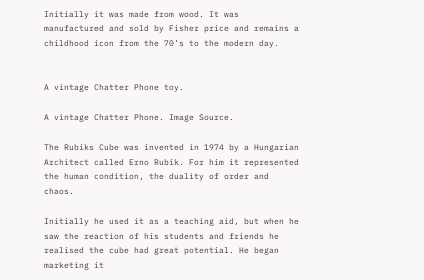Initially it was made from wood. It was manufactured and sold by Fisher price and remains a childhood icon from the 70’s to the modern day.


A vintage Chatter Phone toy.

A vintage Chatter Phone. Image Source.

The Rubiks Cube was invented in 1974 by a Hungarian Architect called Erno Rubik. For him it represented the human condition, the duality of order and chaos.

Initially he used it as a teaching aid, but when he saw the reaction of his students and friends he realised the cube had great potential. He began marketing it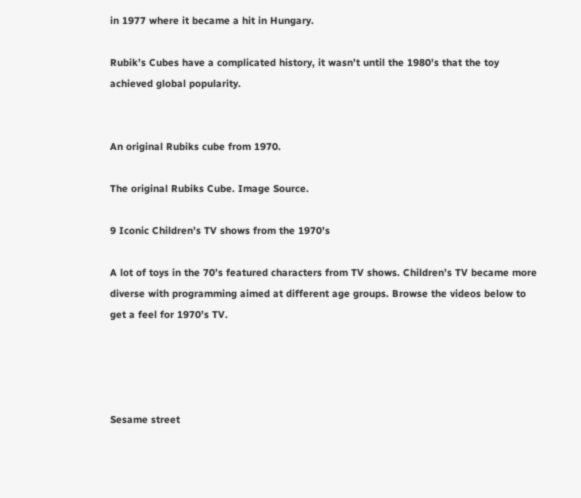in 1977 where it became a hit in Hungary.

Rubik’s Cubes have a complicated history, it wasn’t until the 1980’s that the toy achieved global popularity.


An original Rubiks cube from 1970.

The original Rubiks Cube. Image Source.

9 Iconic Children’s TV shows from the 1970’s

A lot of toys in the 70’s featured characters from TV shows. Children’s TV became more diverse with programming aimed at different age groups. Browse the videos below to get a feel for 1970’s TV.




Sesame street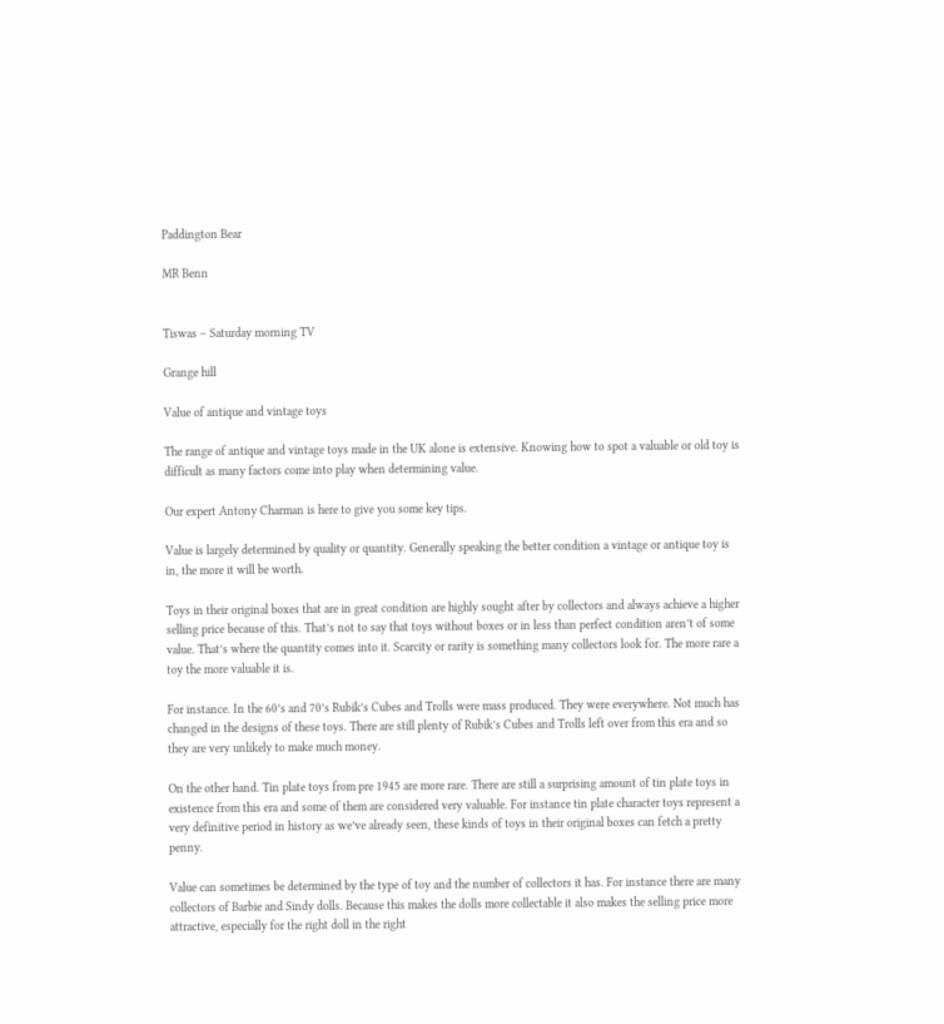Paddington Bear

MR Benn


Tiswas – Saturday morning TV

Grange hill

Value of antique and vintage toys

The range of antique and vintage toys made in the UK alone is extensive. Knowing how to spot a valuable or old toy is difficult as many factors come into play when determining value.

Our expert Antony Charman is here to give you some key tips.

Value is largely determined by quality or quantity. Generally speaking the better condition a vintage or antique toy is in, the more it will be worth.

Toys in their original boxes that are in great condition are highly sought after by collectors and always achieve a higher selling price because of this. That’s not to say that toys without boxes or in less than perfect condition aren’t of some value. That’s where the quantity comes into it. Scarcity or rarity is something many collectors look for. The more rare a toy the more valuable it is.

For instance. In the 60’s and 70’s Rubik’s Cubes and Trolls were mass produced. They were everywhere. Not much has changed in the designs of these toys. There are still plenty of Rubik’s Cubes and Trolls left over from this era and so they are very unlikely to make much money.

On the other hand. Tin plate toys from pre 1945 are more rare. There are still a surprising amount of tin plate toys in existence from this era and some of them are considered very valuable. For instance tin plate character toys represent a very definitive period in history as we’ve already seen, these kinds of toys in their original boxes can fetch a pretty penny.

Value can sometimes be determined by the type of toy and the number of collectors it has. For instance there are many collectors of Barbie and Sindy dolls. Because this makes the dolls more collectable it also makes the selling price more attractive, especially for the right doll in the right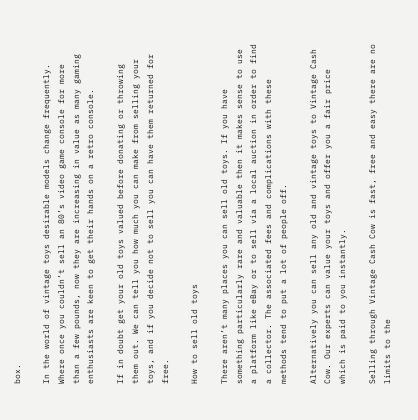box.

In the world of vintage toys desirable models change frequently. Where once you couldn’t sell an 80’s video game console for more than a few pounds, now they are increasing in value as many gaming enthusiasts are keen to get their hands on a retro console.

If in doubt get your old toys valued before donating or throwing them out. We can tell you how much you can make from selling your toys, and if you decide not to sell you can have them returned for free.

How to sell old toys

There aren’t many places you can sell old toys. If you have something particularly rare and valuable then it makes sense to use a platform like eBay or to sell via a local auction in order to find a collector. The associated fees and complications with these methods tend to put a lot of people off.

Alternatively you can sell any old and vintage toys to Vintage Cash Cow. Our experts can value your toys and offer you a fair price which is paid to you instantly.

Selling through Vintage Cash Cow is fast, free and easy there are no limits to the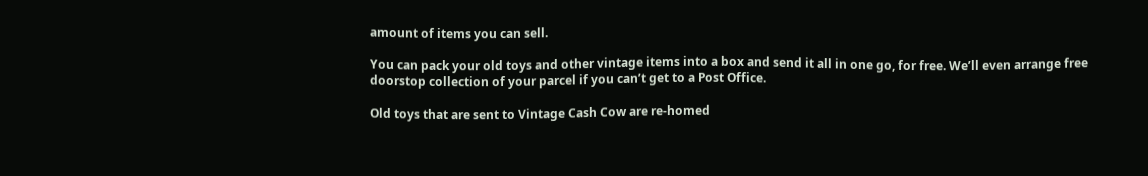amount of items you can sell.

You can pack your old toys and other vintage items into a box and send it all in one go, for free. We’ll even arrange free doorstop collection of your parcel if you can’t get to a Post Office.

Old toys that are sent to Vintage Cash Cow are re-homed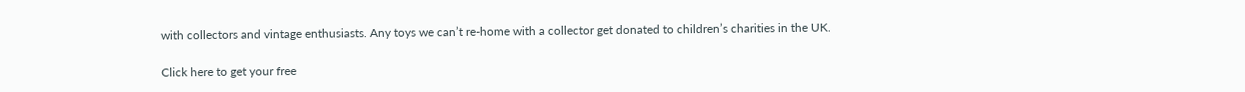with collectors and vintage enthusiasts. Any toys we can’t re-home with a collector get donated to children’s charities in the UK.

Click here to get your free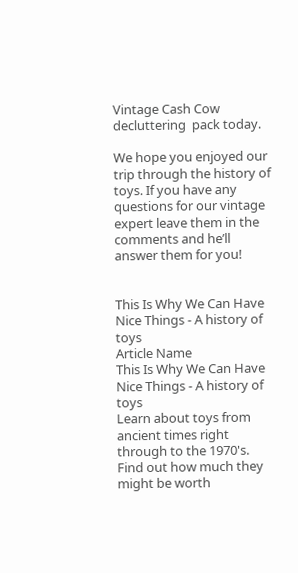Vintage Cash Cow decluttering  pack today.

We hope you enjoyed our trip through the history of toys. If you have any questions for our vintage expert leave them in the comments and he’ll answer them for you!


This Is Why We Can Have Nice Things - A history of toys
Article Name
This Is Why We Can Have Nice Things - A history of toys
Learn about toys from ancient times right through to the 1970's. Find out how much they might be worth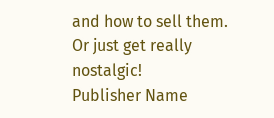and how to sell them. Or just get really nostalgic!
Publisher Name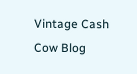Vintage Cash Cow Blog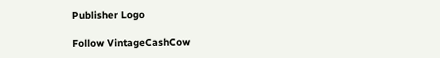Publisher Logo

Follow VintageCashCow